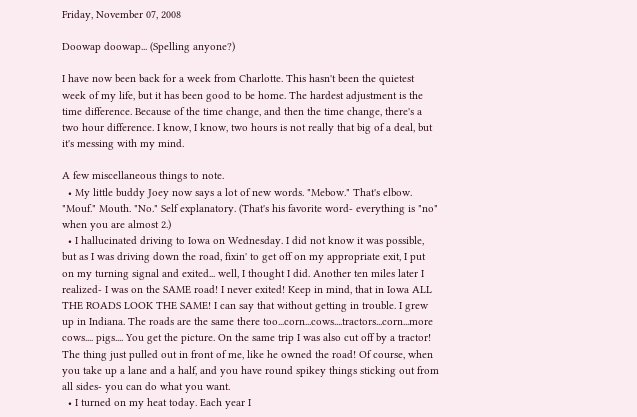Friday, November 07, 2008

Doowap doowap... (Spelling anyone?)

I have now been back for a week from Charlotte. This hasn't been the quietest week of my life, but it has been good to be home. The hardest adjustment is the time difference. Because of the time change, and then the time change, there's a two hour difference. I know, I know, two hours is not really that big of a deal, but it's messing with my mind.

A few miscellaneous things to note.
  • My little buddy Joey now says a lot of new words. "Mebow." That's elbow. "Mouf." Mouth. "No." Self explanatory. (That's his favorite word- everything is "no" when you are almost 2.)
  • I hallucinated driving to Iowa on Wednesday. I did not know it was possible, but as I was driving down the road, fixin' to get off on my appropriate exit, I put on my turning signal and exited... well, I thought I did. Another ten miles later I realized- I was on the SAME road! I never exited! Keep in mind, that in Iowa ALL THE ROADS LOOK THE SAME! I can say that without getting in trouble. I grew up in Indiana. The roads are the same there too...corn...cows....tractors...corn...more cows.... pigs.... You get the picture. On the same trip I was also cut off by a tractor! The thing just pulled out in front of me, like he owned the road! Of course, when you take up a lane and a half, and you have round spikey things sticking out from all sides- you can do what you want.
  • I turned on my heat today. Each year I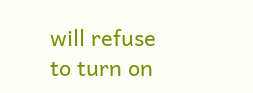will refuse to turn on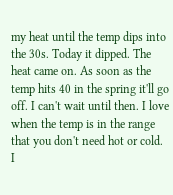my heat until the temp dips into the 30s. Today it dipped. The heat came on. As soon as the temp hits 40 in the spring it'll go off. I can't wait until then. I love when the temp is in the range that you don't need hot or cold.
I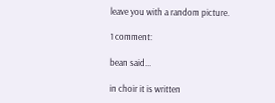leave you with a random picture.

1 comment:

bean said...

in choir it is written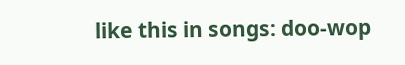like this in songs: doo-wop